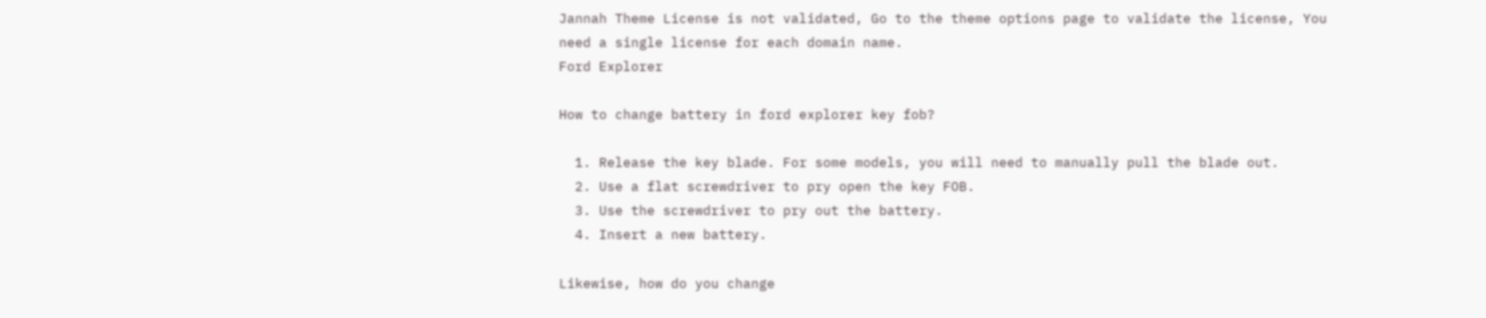Jannah Theme License is not validated, Go to the theme options page to validate the license, You need a single license for each domain name.
Ford Explorer

How to change battery in ford explorer key fob?

  1. Release the key blade. For some models, you will need to manually pull the blade out.
  2. Use a flat screwdriver to pry open the key FOB.
  3. Use the screwdriver to pry out the battery.
  4. Insert a new battery.

Likewise, how do you change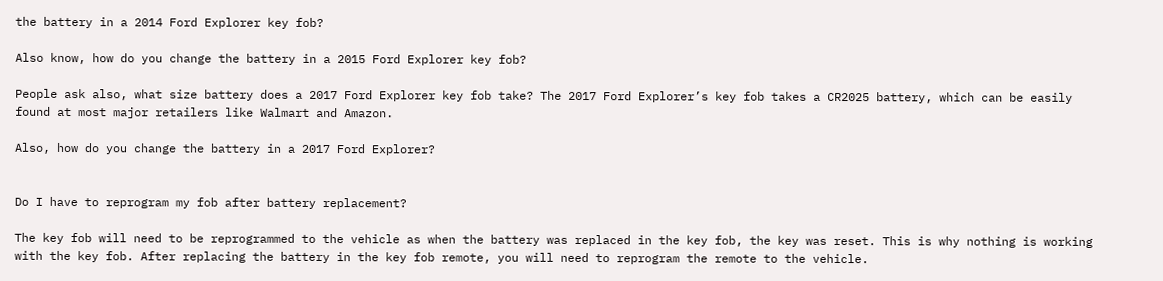the battery in a 2014 Ford Explorer key fob?

Also know, how do you change the battery in a 2015 Ford Explorer key fob?

People ask also, what size battery does a 2017 Ford Explorer key fob take? The 2017 Ford Explorer’s key fob takes a CR2025 battery, which can be easily found at most major retailers like Walmart and Amazon.

Also, how do you change the battery in a 2017 Ford Explorer?


Do I have to reprogram my fob after battery replacement?

The key fob will need to be reprogrammed to the vehicle as when the battery was replaced in the key fob, the key was reset. This is why nothing is working with the key fob. After replacing the battery in the key fob remote, you will need to reprogram the remote to the vehicle.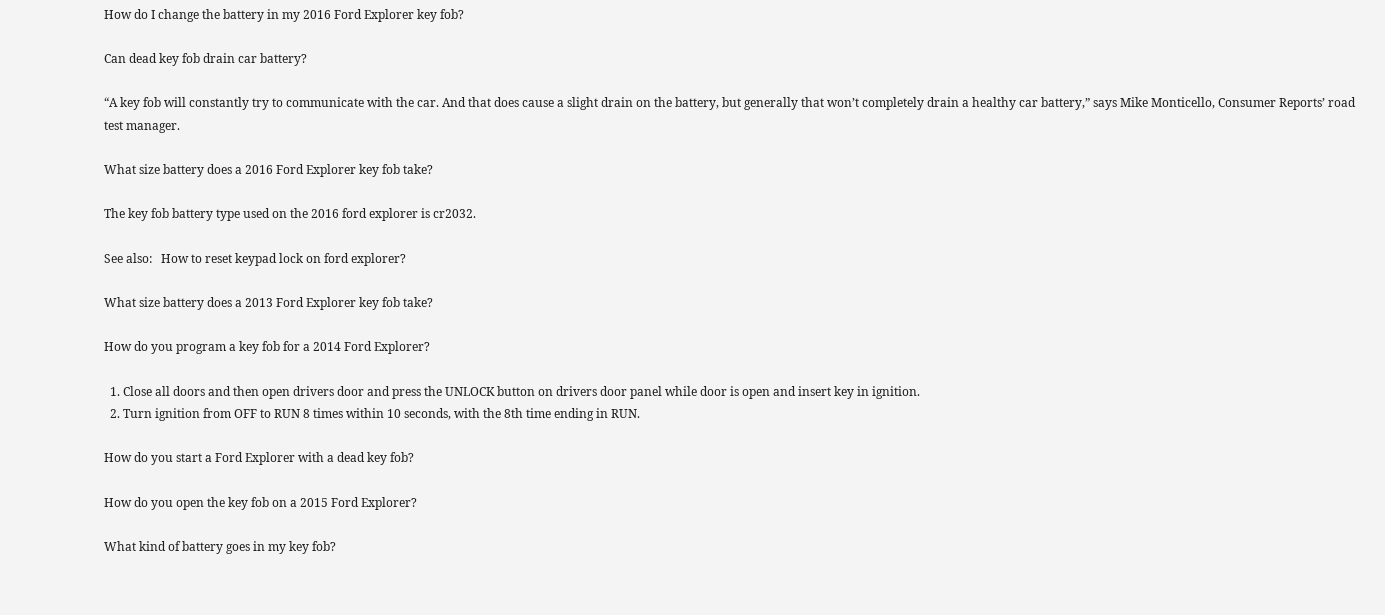How do I change the battery in my 2016 Ford Explorer key fob?

Can dead key fob drain car battery?

“A key fob will constantly try to communicate with the car. And that does cause a slight drain on the battery, but generally that won’t completely drain a healthy car battery,” says Mike Monticello, Consumer Reports’ road test manager.

What size battery does a 2016 Ford Explorer key fob take?

The key fob battery type used on the 2016 ford explorer is cr2032.

See also:   How to reset keypad lock on ford explorer?

What size battery does a 2013 Ford Explorer key fob take?

How do you program a key fob for a 2014 Ford Explorer?

  1. Close all doors and then open drivers door and press the UNLOCK button on drivers door panel while door is open and insert key in ignition.
  2. Turn ignition from OFF to RUN 8 times within 10 seconds, with the 8th time ending in RUN.

How do you start a Ford Explorer with a dead key fob?

How do you open the key fob on a 2015 Ford Explorer?

What kind of battery goes in my key fob?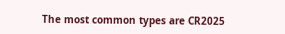The most common types are CR2025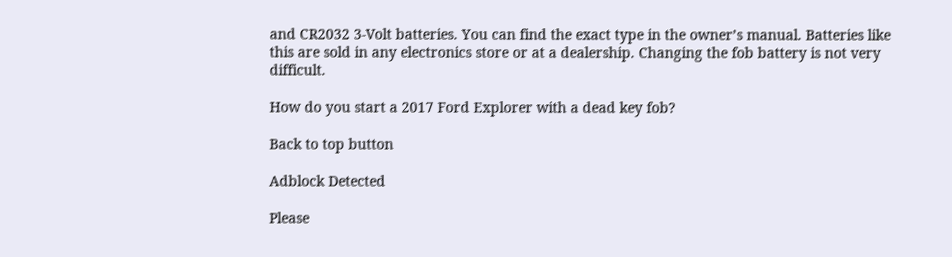and CR2032 3-Volt batteries. You can find the exact type in the owner’s manual. Batteries like this are sold in any electronics store or at a dealership. Changing the fob battery is not very difficult.

How do you start a 2017 Ford Explorer with a dead key fob?

Back to top button

Adblock Detected

Please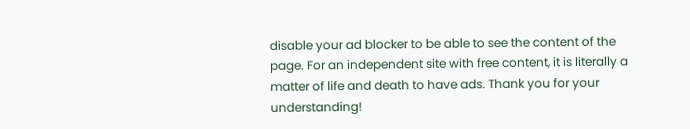disable your ad blocker to be able to see the content of the page. For an independent site with free content, it is literally a matter of life and death to have ads. Thank you for your understanding!